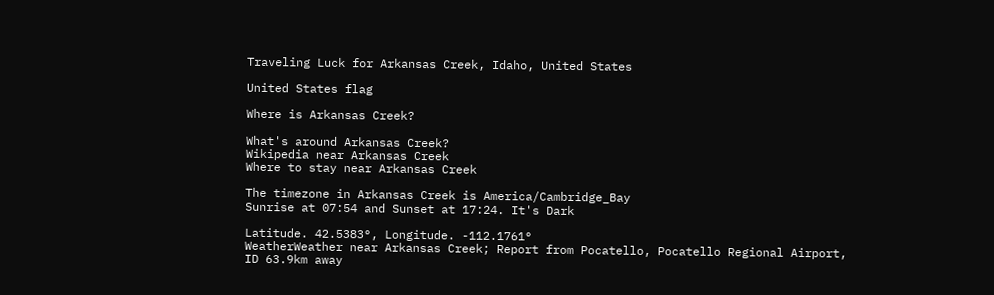Traveling Luck for Arkansas Creek, Idaho, United States

United States flag

Where is Arkansas Creek?

What's around Arkansas Creek?
Wikipedia near Arkansas Creek
Where to stay near Arkansas Creek

The timezone in Arkansas Creek is America/Cambridge_Bay
Sunrise at 07:54 and Sunset at 17:24. It's Dark

Latitude. 42.5383°, Longitude. -112.1761°
WeatherWeather near Arkansas Creek; Report from Pocatello, Pocatello Regional Airport, ID 63.9km away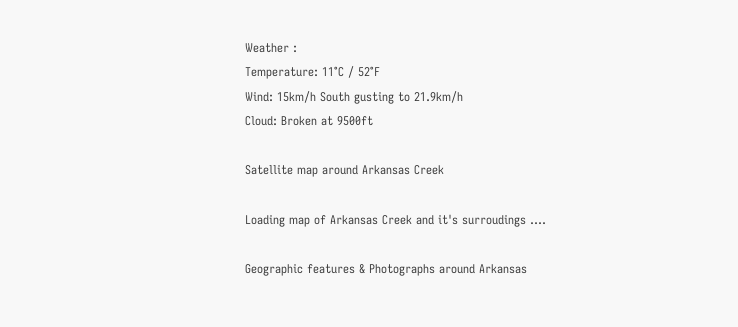Weather :
Temperature: 11°C / 52°F
Wind: 15km/h South gusting to 21.9km/h
Cloud: Broken at 9500ft

Satellite map around Arkansas Creek

Loading map of Arkansas Creek and it's surroudings ....

Geographic features & Photographs around Arkansas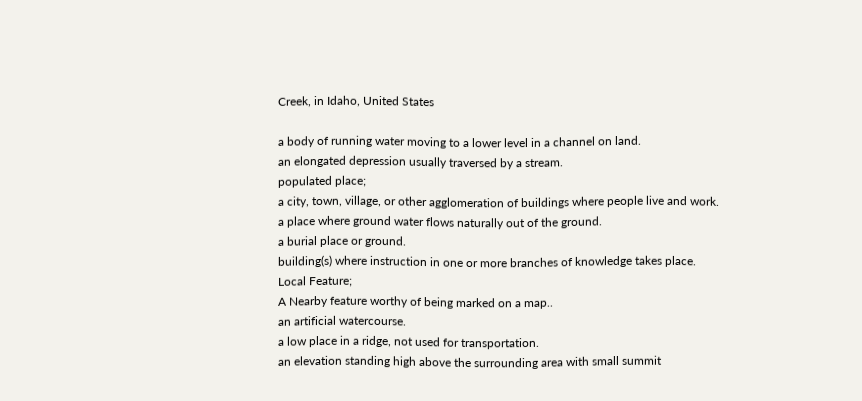Creek, in Idaho, United States

a body of running water moving to a lower level in a channel on land.
an elongated depression usually traversed by a stream.
populated place;
a city, town, village, or other agglomeration of buildings where people live and work.
a place where ground water flows naturally out of the ground.
a burial place or ground.
building(s) where instruction in one or more branches of knowledge takes place.
Local Feature;
A Nearby feature worthy of being marked on a map..
an artificial watercourse.
a low place in a ridge, not used for transportation.
an elevation standing high above the surrounding area with small summit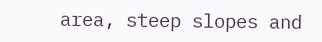area, steep slopes and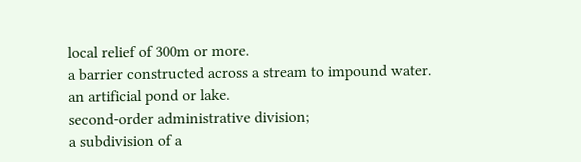local relief of 300m or more.
a barrier constructed across a stream to impound water.
an artificial pond or lake.
second-order administrative division;
a subdivision of a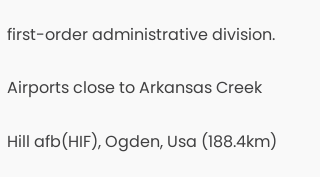first-order administrative division.

Airports close to Arkansas Creek

Hill afb(HIF), Ogden, Usa (188.4km)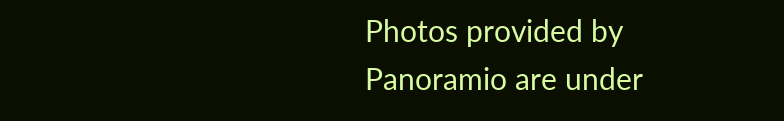Photos provided by Panoramio are under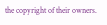the copyright of their owners.